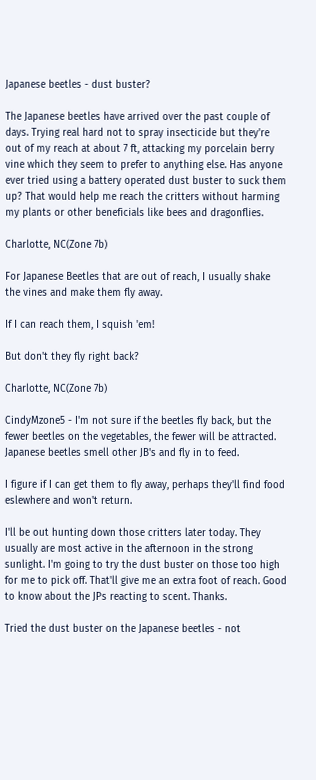Japanese beetles - dust buster?

The Japanese beetles have arrived over the past couple of days. Trying real hard not to spray insecticide but they're out of my reach at about 7 ft, attacking my porcelain berry vine which they seem to prefer to anything else. Has anyone ever tried using a battery operated dust buster to suck them up? That would help me reach the critters without harming my plants or other beneficials like bees and dragonflies.

Charlotte, NC(Zone 7b)

For Japanese Beetles that are out of reach, I usually shake the vines and make them fly away.

If I can reach them, I squish 'em!

But don't they fly right back?

Charlotte, NC(Zone 7b)

CindyMzone5 - I'm not sure if the beetles fly back, but the fewer beetles on the vegetables, the fewer will be attracted. Japanese beetles smell other JB's and fly in to feed.

I figure if I can get them to fly away, perhaps they'll find food eslewhere and won't return.

I'll be out hunting down those critters later today. They usually are most active in the afternoon in the strong sunlight. I'm going to try the dust buster on those too high for me to pick off. That'll give me an extra foot of reach. Good to know about the JPs reacting to scent. Thanks.

Tried the dust buster on the Japanese beetles - not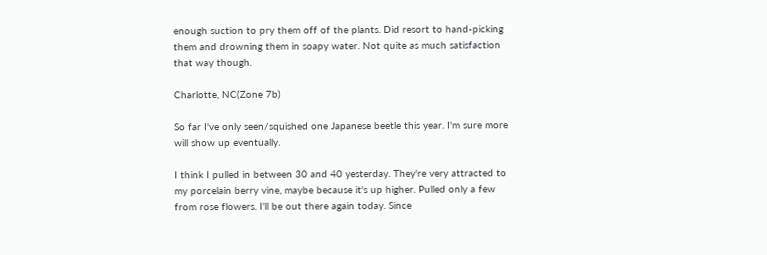enough suction to pry them off of the plants. Did resort to hand-picking them and drowning them in soapy water. Not quite as much satisfaction that way though.

Charlotte, NC(Zone 7b)

So far I've only seen/squished one Japanese beetle this year. I'm sure more will show up eventually.

I think I pulled in between 30 and 40 yesterday. They're very attracted to my porcelain berry vine, maybe because it's up higher. Pulled only a few from rose flowers. I'll be out there again today. Since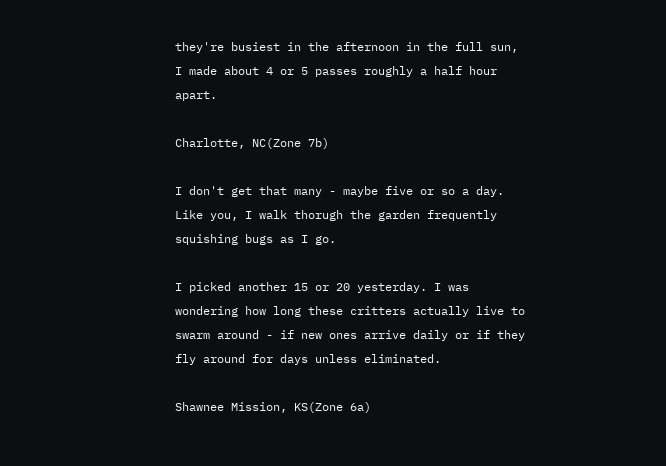they're busiest in the afternoon in the full sun, I made about 4 or 5 passes roughly a half hour apart.

Charlotte, NC(Zone 7b)

I don't get that many - maybe five or so a day. Like you, I walk thorugh the garden frequently squishing bugs as I go.

I picked another 15 or 20 yesterday. I was wondering how long these critters actually live to swarm around - if new ones arrive daily or if they fly around for days unless eliminated.

Shawnee Mission, KS(Zone 6a)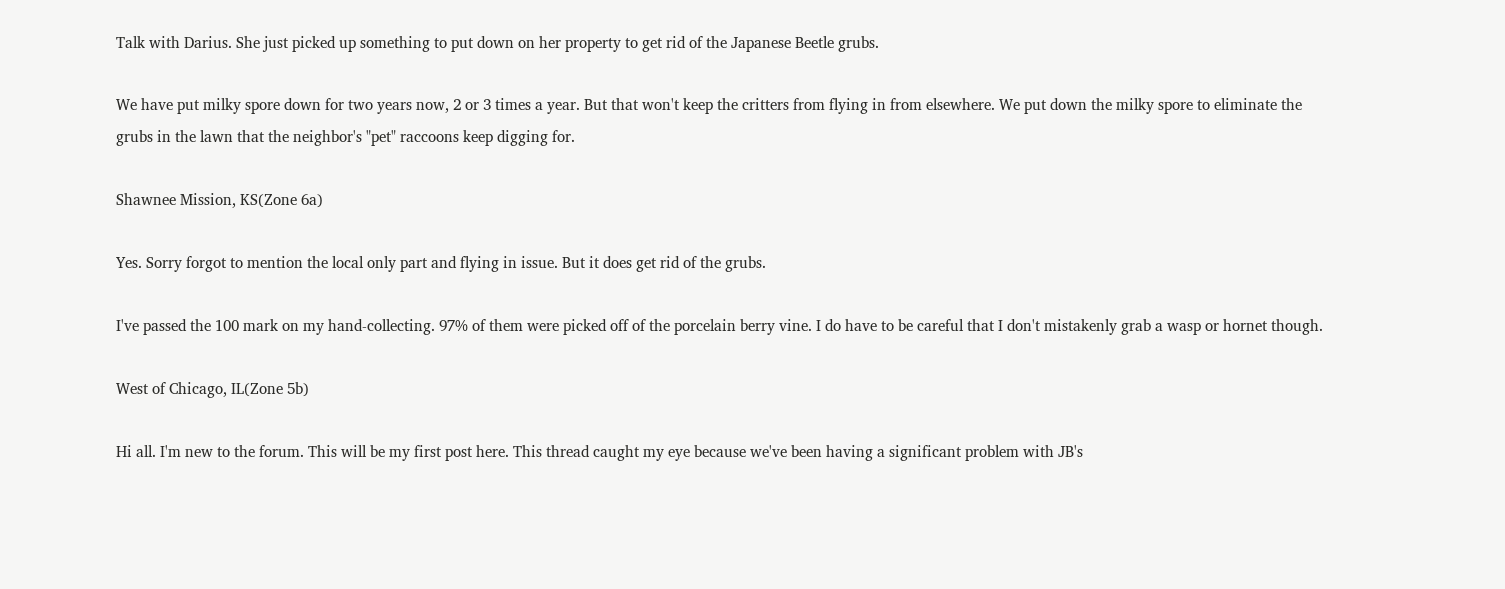Talk with Darius. She just picked up something to put down on her property to get rid of the Japanese Beetle grubs.

We have put milky spore down for two years now, 2 or 3 times a year. But that won't keep the critters from flying in from elsewhere. We put down the milky spore to eliminate the grubs in the lawn that the neighbor's "pet" raccoons keep digging for.

Shawnee Mission, KS(Zone 6a)

Yes. Sorry forgot to mention the local only part and flying in issue. But it does get rid of the grubs.

I've passed the 100 mark on my hand-collecting. 97% of them were picked off of the porcelain berry vine. I do have to be careful that I don't mistakenly grab a wasp or hornet though.

West of Chicago, IL(Zone 5b)

Hi all. I'm new to the forum. This will be my first post here. This thread caught my eye because we've been having a significant problem with JB's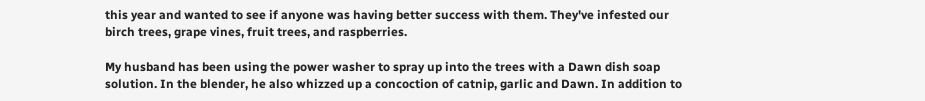this year and wanted to see if anyone was having better success with them. They've infested our birch trees, grape vines, fruit trees, and raspberries.

My husband has been using the power washer to spray up into the trees with a Dawn dish soap solution. In the blender, he also whizzed up a concoction of catnip, garlic and Dawn. In addition to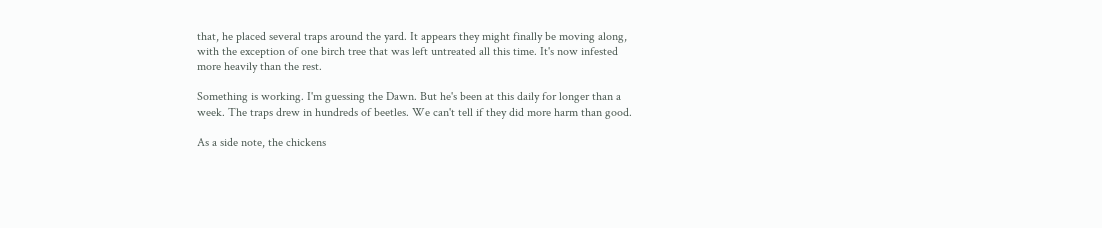that, he placed several traps around the yard. It appears they might finally be moving along, with the exception of one birch tree that was left untreated all this time. It's now infested more heavily than the rest.

Something is working. I'm guessing the Dawn. But he's been at this daily for longer than a week. The traps drew in hundreds of beetles. We can't tell if they did more harm than good.

As a side note, the chickens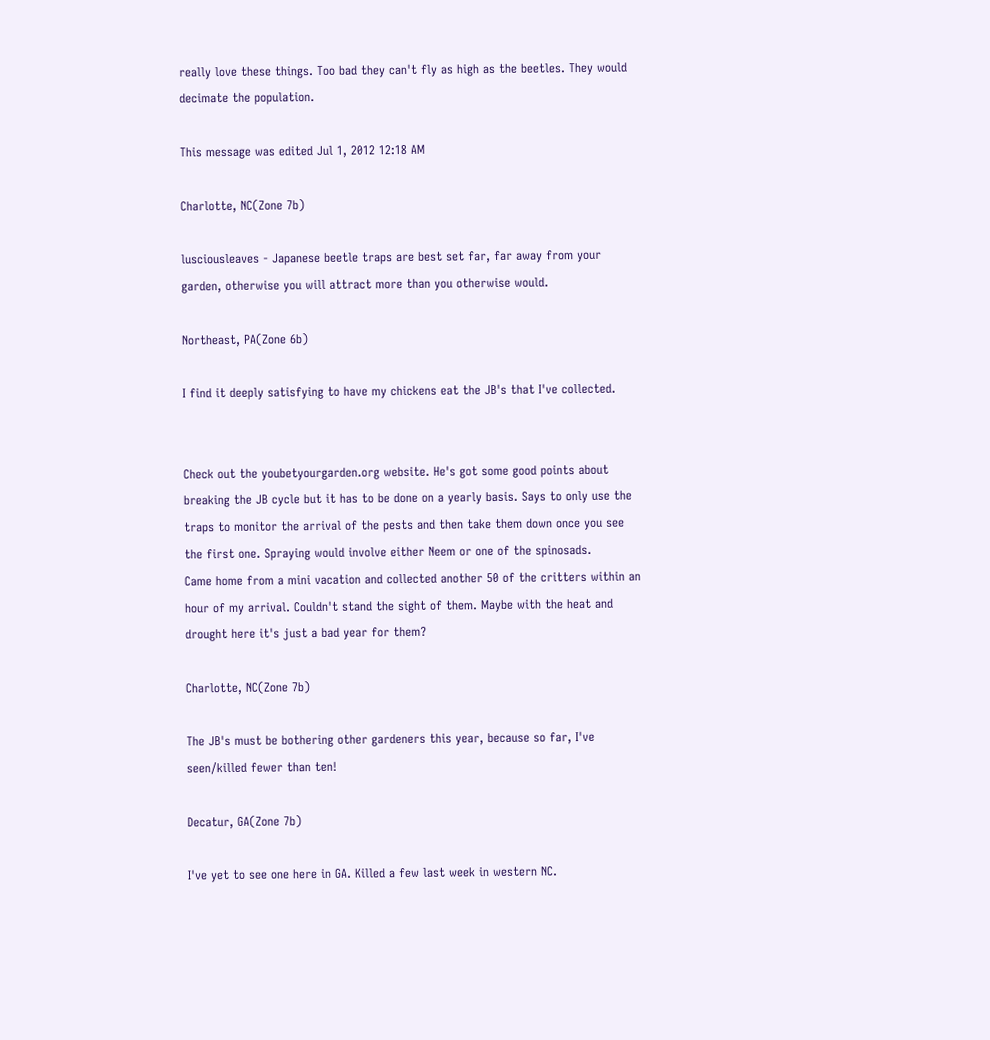really love these things. Too bad they can't fly as high as the beetles. They would decimate the population.

This message was edited Jul 1, 2012 12:18 AM

Charlotte, NC(Zone 7b)

lusciousleaves - Japanese beetle traps are best set far, far away from your garden, otherwise you will attract more than you otherwise would.

Northeast, PA(Zone 6b)

I find it deeply satisfying to have my chickens eat the JB's that I've collected.


Check out the youbetyourgarden.org website. He's got some good points about breaking the JB cycle but it has to be done on a yearly basis. Says to only use the traps to monitor the arrival of the pests and then take them down once you see the first one. Spraying would involve either Neem or one of the spinosads.
Came home from a mini vacation and collected another 50 of the critters within an hour of my arrival. Couldn't stand the sight of them. Maybe with the heat and drought here it's just a bad year for them?

Charlotte, NC(Zone 7b)

The JB's must be bothering other gardeners this year, because so far, I've seen/killed fewer than ten!

Decatur, GA(Zone 7b)

I've yet to see one here in GA. Killed a few last week in western NC.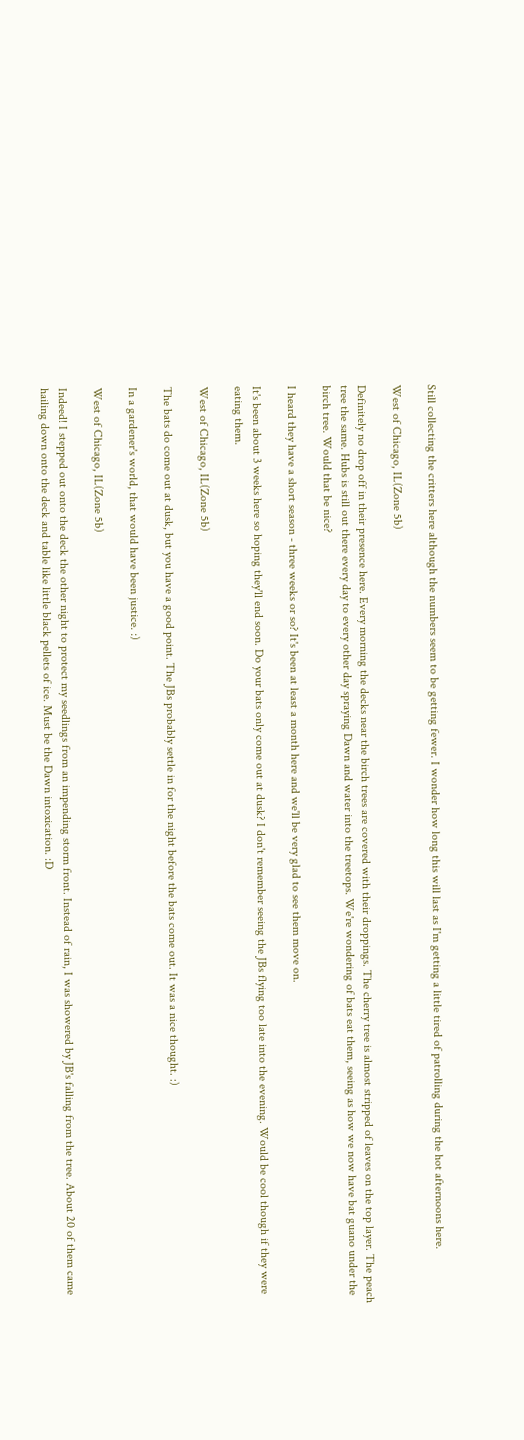Still collecting the critters here although the numbers seem to be getting fewer. I wonder how long this will last as I'm getting a little tired of patrolling during the hot afternoons here.

West of Chicago, IL(Zone 5b)

Definitely no drop off in their presence here. Every morning the decks near the birch trees are covered with their droppings. The cherry tree is almost stripped of leaves on the top layer. The peach tree the same. Hubs is still out there every day to every other day spraying Dawn and water into the treetops. We're wondering of bats eat them, seeing as how we now have bat guano under the birch tree. Would that be nice?

I heard they have a short season - three weeks or so? It's been at least a month here and we'll be very glad to see them move on.

It's been about 3 weeks here so hoping they'll end soon. Do your bats only come out at dusk? I don't remember seeing the JBs flying too late into the evening. Would be cool though if they were eating them.

West of Chicago, IL(Zone 5b)

The bats do come out at dusk, but you have a good point. The JBs probably settle in for the night before the bats come out. It was a nice thought. :)

In a gardener's world, that would have been justice. :)

West of Chicago, IL(Zone 5b)

Indeed! I stepped out onto the deck the other night to protect my seedlings from an impending storm front. Instead of rain, I was showered by JB's falling from the tree. About 20 of them came hailing down onto the deck and table like little black pellets of ice. Must be the Dawn intoxication. :D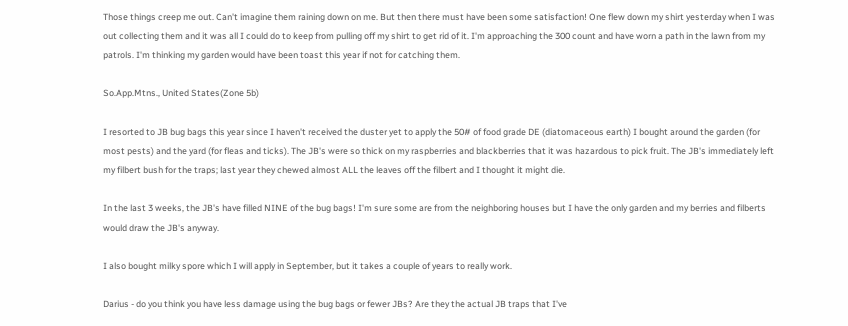Those things creep me out. Can't imagine them raining down on me. But then there must have been some satisfaction! One flew down my shirt yesterday when I was out collecting them and it was all I could do to keep from pulling off my shirt to get rid of it. I'm approaching the 300 count and have worn a path in the lawn from my patrols. I'm thinking my garden would have been toast this year if not for catching them.

So.App.Mtns., United States(Zone 5b)

I resorted to JB bug bags this year since I haven't received the duster yet to apply the 50# of food grade DE (diatomaceous earth) I bought around the garden (for most pests) and the yard (for fleas and ticks). The JB's were so thick on my raspberries and blackberries that it was hazardous to pick fruit. The JB's immediately left my filbert bush for the traps; last year they chewed almost ALL the leaves off the filbert and I thought it might die.

In the last 3 weeks, the JB's have filled NINE of the bug bags! I'm sure some are from the neighboring houses but I have the only garden and my berries and filberts would draw the JB's anyway.

I also bought milky spore which I will apply in September, but it takes a couple of years to really work.

Darius - do you think you have less damage using the bug bags or fewer JBs? Are they the actual JB traps that I've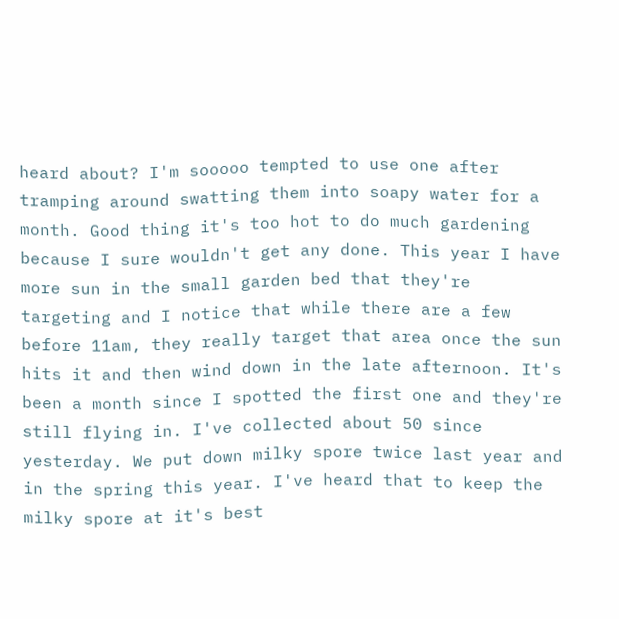heard about? I'm sooooo tempted to use one after tramping around swatting them into soapy water for a month. Good thing it's too hot to do much gardening because I sure wouldn't get any done. This year I have more sun in the small garden bed that they're targeting and I notice that while there are a few before 11am, they really target that area once the sun hits it and then wind down in the late afternoon. It's been a month since I spotted the first one and they're still flying in. I've collected about 50 since yesterday. We put down milky spore twice last year and in the spring this year. I've heard that to keep the milky spore at it's best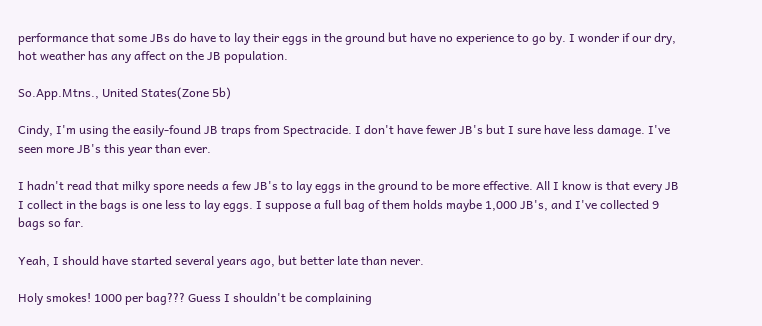performance that some JBs do have to lay their eggs in the ground but have no experience to go by. I wonder if our dry, hot weather has any affect on the JB population.

So.App.Mtns., United States(Zone 5b)

Cindy, I'm using the easily-found JB traps from Spectracide. I don't have fewer JB's but I sure have less damage. I've seen more JB's this year than ever.

I hadn't read that milky spore needs a few JB's to lay eggs in the ground to be more effective. All I know is that every JB I collect in the bags is one less to lay eggs. I suppose a full bag of them holds maybe 1,000 JB's, and I've collected 9 bags so far.

Yeah, I should have started several years ago, but better late than never.

Holy smokes! 1000 per bag??? Guess I shouldn't be complaining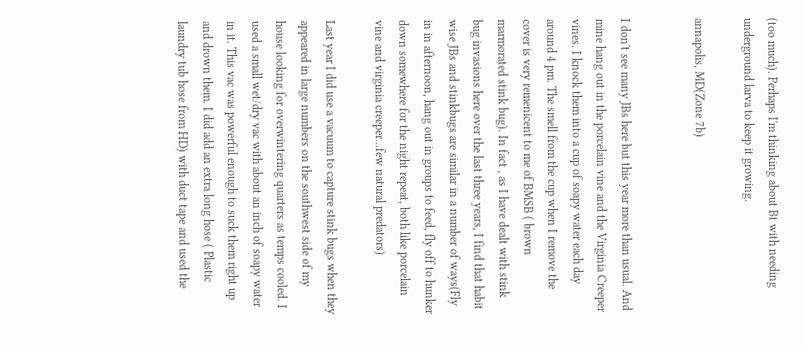(too much). Perhaps I'm thinking about Bt with needing underground larva to keep it growing.

annapolis, MD(Zone 7b)


I don't see many JBs here but this year more than usual. And mine hang out in the porcelain vine and the Virginia Creeper vines. I knock them into a cup of soapy water each day around 4 pm. The smell from the cup when I remove the cover is very remenicent to me of BMSB ( brown marmorated stink bug). In fact , as I have dealt with stink bug invasions here over the last three years, I find that habit wise JBs and stinkbugs are similar in a number of ways(Fly in in afternoon, hang out in groups to feed, fly off to hunker down somewhere for the night repeat, both like porcelain vine and virginia creeper...few natural predators)

Last year I did use a vacuum to capture stink bugs when they appeared in large numbers on the southwest side of my house looking for overwintering quarters as temps cooled. I used a small wet/dry vac with about an inch of soapy water in it. This vac was powerful enough to suck them right up and drown them. I did add an extra long hose ( Plastic laundry tub hose from HD) with duct tape and used the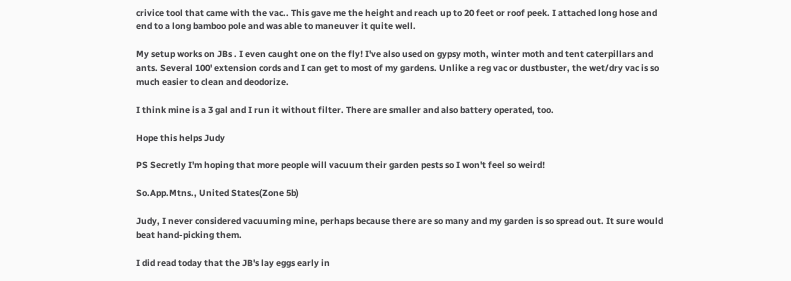crivice tool that came with the vac.. This gave me the height and reach up to 20 feet or roof peek. I attached long hose and end to a long bamboo pole and was able to maneuver it quite well.

My setup works on JBs . I even caught one on the fly! I've also used on gypsy moth, winter moth and tent caterpillars and ants. Several 100' extension cords and I can get to most of my gardens. Unlike a reg vac or dustbuster, the wet/dry vac is so much easier to clean and deodorize.

I think mine is a 3 gal and I run it without filter. There are smaller and also battery operated, too.

Hope this helps Judy

PS Secretly I'm hoping that more people will vacuum their garden pests so I won't feel so weird!

So.App.Mtns., United States(Zone 5b)

Judy, I never considered vacuuming mine, perhaps because there are so many and my garden is so spread out. It sure would beat hand-picking them.

I did read today that the JB's lay eggs early in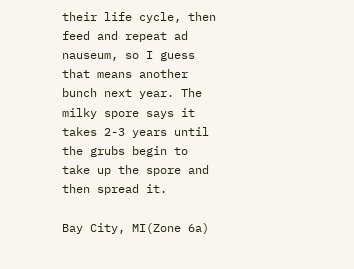their life cycle, then feed and repeat ad nauseum, so I guess that means another bunch next year. The milky spore says it takes 2-3 years until the grubs begin to take up the spore and then spread it.

Bay City, MI(Zone 6a)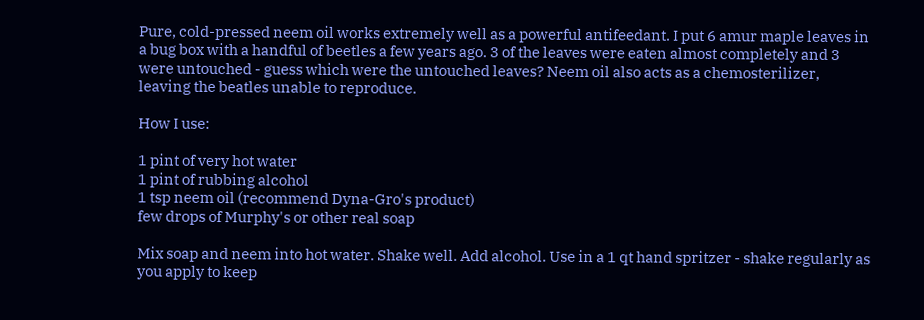Pure, cold-pressed neem oil works extremely well as a powerful antifeedant. I put 6 amur maple leaves in a bug box with a handful of beetles a few years ago. 3 of the leaves were eaten almost completely and 3 were untouched - guess which were the untouched leaves? Neem oil also acts as a chemosterilizer, leaving the beatles unable to reproduce.

How I use:

1 pint of very hot water
1 pint of rubbing alcohol
1 tsp neem oil (recommend Dyna-Gro's product)
few drops of Murphy's or other real soap

Mix soap and neem into hot water. Shake well. Add alcohol. Use in a 1 qt hand spritzer - shake regularly as you apply to keep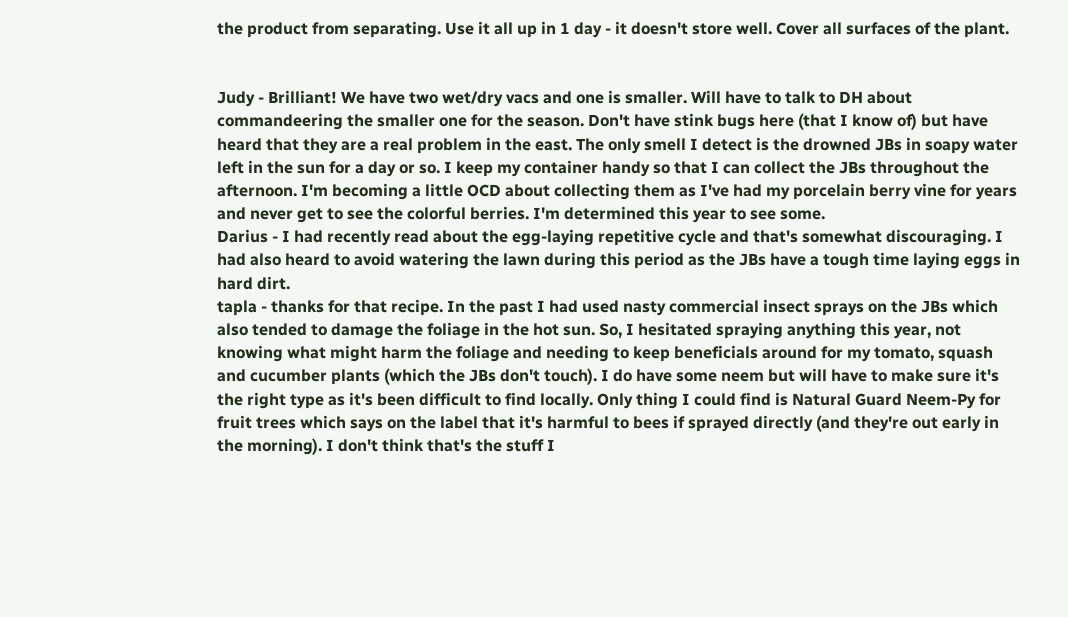the product from separating. Use it all up in 1 day - it doesn't store well. Cover all surfaces of the plant.


Judy - Brilliant! We have two wet/dry vacs and one is smaller. Will have to talk to DH about commandeering the smaller one for the season. Don't have stink bugs here (that I know of) but have heard that they are a real problem in the east. The only smell I detect is the drowned JBs in soapy water left in the sun for a day or so. I keep my container handy so that I can collect the JBs throughout the afternoon. I'm becoming a little OCD about collecting them as I've had my porcelain berry vine for years and never get to see the colorful berries. I'm determined this year to see some.
Darius - I had recently read about the egg-laying repetitive cycle and that's somewhat discouraging. I had also heard to avoid watering the lawn during this period as the JBs have a tough time laying eggs in hard dirt.
tapla - thanks for that recipe. In the past I had used nasty commercial insect sprays on the JBs which also tended to damage the foliage in the hot sun. So, I hesitated spraying anything this year, not knowing what might harm the foliage and needing to keep beneficials around for my tomato, squash and cucumber plants (which the JBs don't touch). I do have some neem but will have to make sure it's the right type as it's been difficult to find locally. Only thing I could find is Natural Guard Neem-Py for fruit trees which says on the label that it's harmful to bees if sprayed directly (and they're out early in the morning). I don't think that's the stuff I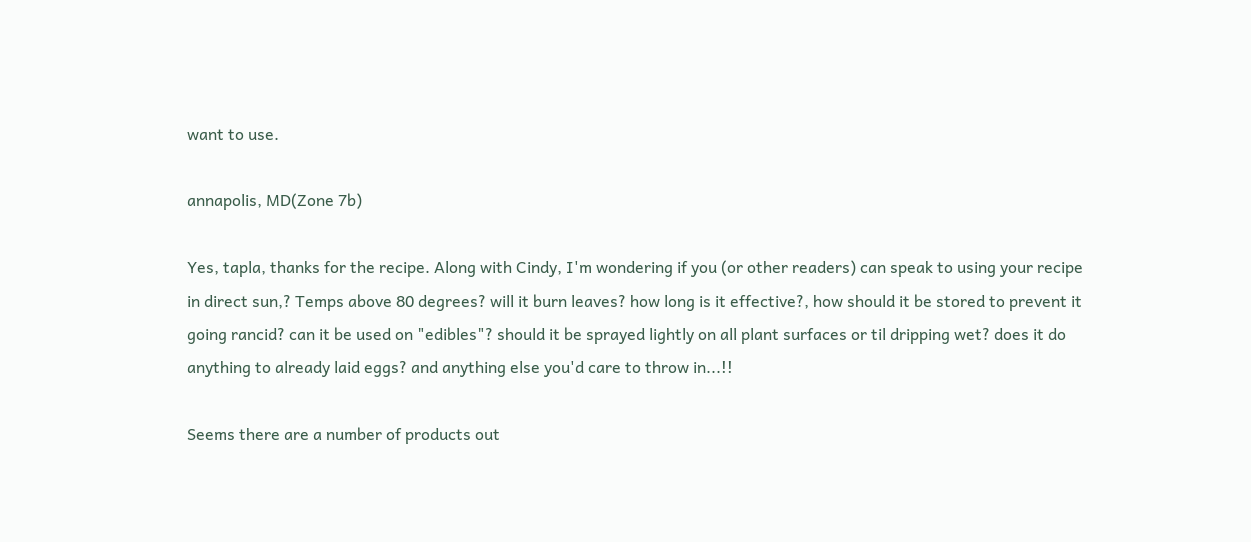want to use.

annapolis, MD(Zone 7b)

Yes, tapla, thanks for the recipe. Along with Cindy, I'm wondering if you (or other readers) can speak to using your recipe in direct sun,? Temps above 80 degrees? will it burn leaves? how long is it effective?, how should it be stored to prevent it going rancid? can it be used on "edibles"? should it be sprayed lightly on all plant surfaces or til dripping wet? does it do anything to already laid eggs? and anything else you'd care to throw in...!!

Seems there are a number of products out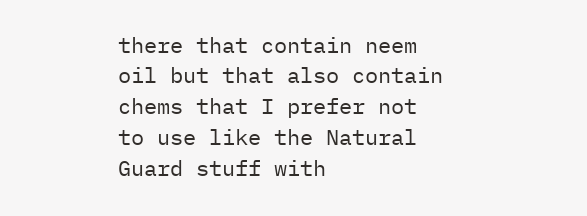there that contain neem oil but that also contain chems that I prefer not to use like the Natural Guard stuff with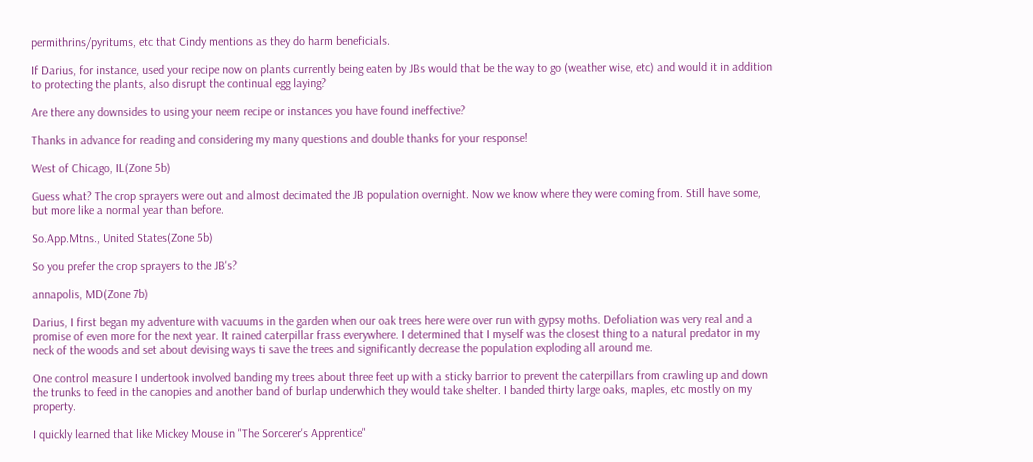permithrins/pyritums, etc that Cindy mentions as they do harm beneficials.

If Darius, for instance, used your recipe now on plants currently being eaten by JBs would that be the way to go (weather wise, etc) and would it in addition to protecting the plants, also disrupt the continual egg laying?

Are there any downsides to using your neem recipe or instances you have found ineffective?

Thanks in advance for reading and considering my many questions and double thanks for your response!

West of Chicago, IL(Zone 5b)

Guess what? The crop sprayers were out and almost decimated the JB population overnight. Now we know where they were coming from. Still have some, but more like a normal year than before.

So.App.Mtns., United States(Zone 5b)

So you prefer the crop sprayers to the JB's?

annapolis, MD(Zone 7b)

Darius, I first began my adventure with vacuums in the garden when our oak trees here were over run with gypsy moths. Defoliation was very real and a promise of even more for the next year. It rained caterpillar frass everywhere. I determined that I myself was the closest thing to a natural predator in my neck of the woods and set about devising ways ti save the trees and significantly decrease the population exploding all around me.

One control measure I undertook involved banding my trees about three feet up with a sticky barrior to prevent the caterpillars from crawling up and down the trunks to feed in the canopies and another band of burlap underwhich they would take shelter. I banded thirty large oaks, maples, etc mostly on my property.

I quickly learned that like Mickey Mouse in "The Sorcerer's Apprentice"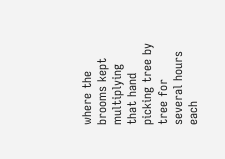where the brooms kept multiplying that hand picking tree by tree for several hours each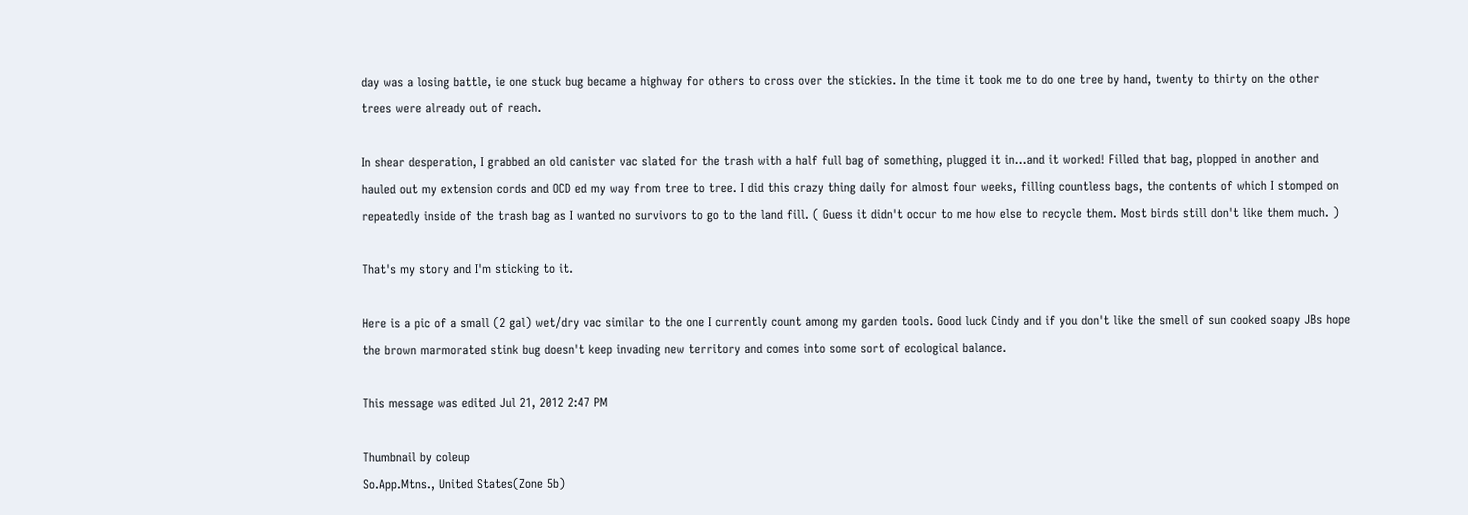day was a losing battle, ie one stuck bug became a highway for others to cross over the stickies. In the time it took me to do one tree by hand, twenty to thirty on the other trees were already out of reach.

In shear desperation, I grabbed an old canister vac slated for the trash with a half full bag of something, plugged it in...and it worked! Filled that bag, plopped in another and hauled out my extension cords and OCD ed my way from tree to tree. I did this crazy thing daily for almost four weeks, filling countless bags, the contents of which I stomped on repeatedly inside of the trash bag as I wanted no survivors to go to the land fill. ( Guess it didn't occur to me how else to recycle them. Most birds still don't like them much. )

That's my story and I'm sticking to it.

Here is a pic of a small (2 gal) wet/dry vac similar to the one I currently count among my garden tools. Good luck Cindy and if you don't like the smell of sun cooked soapy JBs hope the brown marmorated stink bug doesn't keep invading new territory and comes into some sort of ecological balance.

This message was edited Jul 21, 2012 2:47 PM

Thumbnail by coleup
So.App.Mtns., United States(Zone 5b)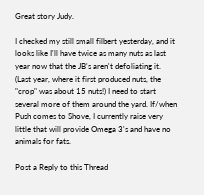Great story Judy.

I checked my still small filbert yesterday, and it looks like I'll have twice as many nuts as last year now that the JB's aren't defoliating it. (Last year, where it first produced nuts, the "crop" was about 15 nuts!) I need to start several more of them around the yard. If/when Push comes to Shove, I currently raise very little that will provide Omega 3's and have no animals for fats.

Post a Reply to this Thread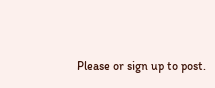Please or sign up to post.